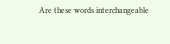Are these words interchangeable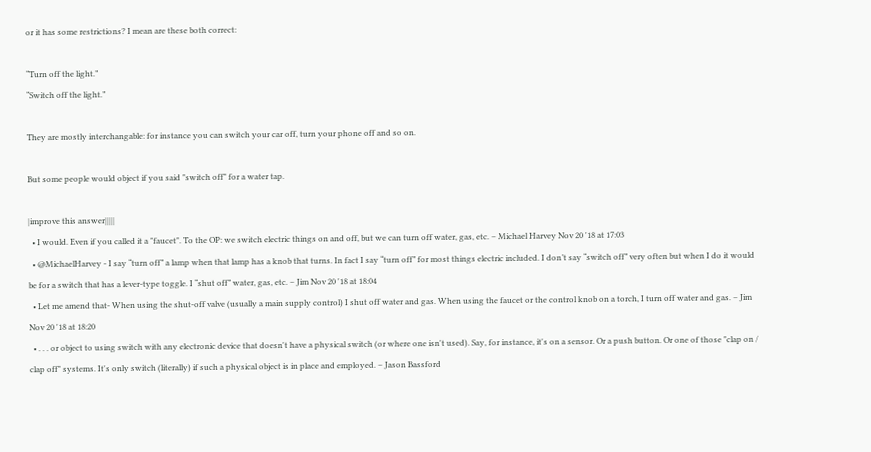or it has some restrictions? I mean are these both correct:

“Turn off the light.”
“Switch off the light.”

They are mostly interchangable: for instance you can switch your car off, turn your phone off and so on.

But some people would object if you said "switch off" for a water tap.

|improve this answer|||||
  • I would. Even if you called it a "faucet". To the OP: we switch electric things on and off, but we can turn off water, gas, etc. – Michael Harvey Nov 20 '18 at 17:03
  • @MichaelHarvey - I say “turn off” a lamp when that lamp has a knob that turns. In fact I say “turn off” for most things electric included. I don’t say “switch off” very often but when I do it would be for a switch that has a lever-type toggle. I “shut off” water, gas, etc. – Jim Nov 20 '18 at 18:04
  • Let me amend that- When using the shut-off valve (usually a main supply control) I shut off water and gas. When using the faucet or the control knob on a torch, I turn off water and gas. – Jim Nov 20 '18 at 18:20
  • . . . or object to using switch with any electronic device that doesn't have a physical switch (or where one isn't used). Say, for instance, it's on a sensor. Or a push button. Or one of those "clap on / clap off" systems. It's only switch (literally) if such a physical object is in place and employed. – Jason Bassford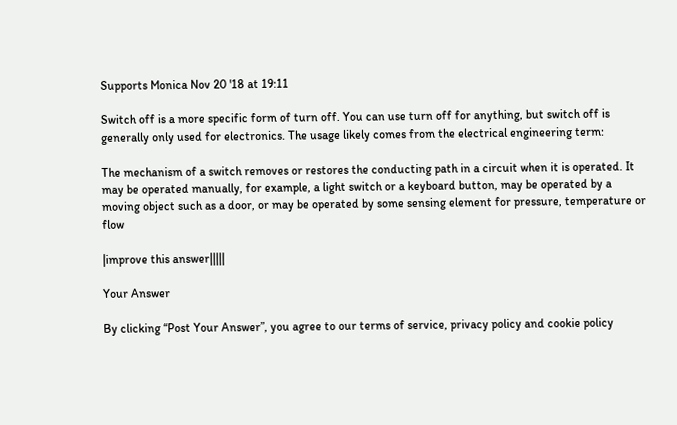Supports Monica Nov 20 '18 at 19:11

Switch off is a more specific form of turn off. You can use turn off for anything, but switch off is generally only used for electronics. The usage likely comes from the electrical engineering term:

The mechanism of a switch removes or restores the conducting path in a circuit when it is operated. It may be operated manually, for example, a light switch or a keyboard button, may be operated by a moving object such as a door, or may be operated by some sensing element for pressure, temperature or flow

|improve this answer|||||

Your Answer

By clicking “Post Your Answer”, you agree to our terms of service, privacy policy and cookie policy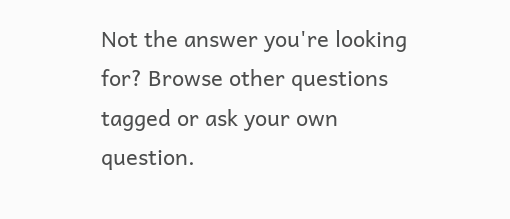Not the answer you're looking for? Browse other questions tagged or ask your own question.